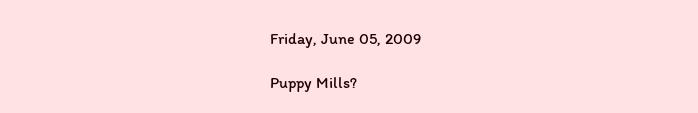Friday, June 05, 2009

Puppy Mills?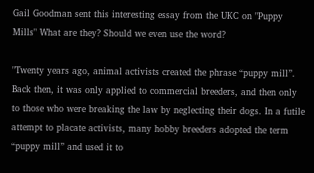Gail Goodman sent this interesting essay from the UKC on "Puppy Mills" What are they? Should we even use the word?

"Twenty years ago, animal activists created the phrase “puppy mill”. Back then, it was only applied to commercial breeders, and then only to those who were breaking the law by neglecting their dogs. In a futile attempt to placate activists, many hobby breeders adopted the term “puppy mill” and used it to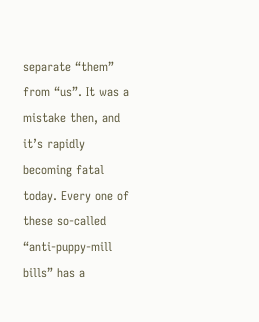separate “them” from “us”. It was a mistake then, and it’s rapidly becoming fatal today. Every one of these so-called “anti-puppy-mill bills” has a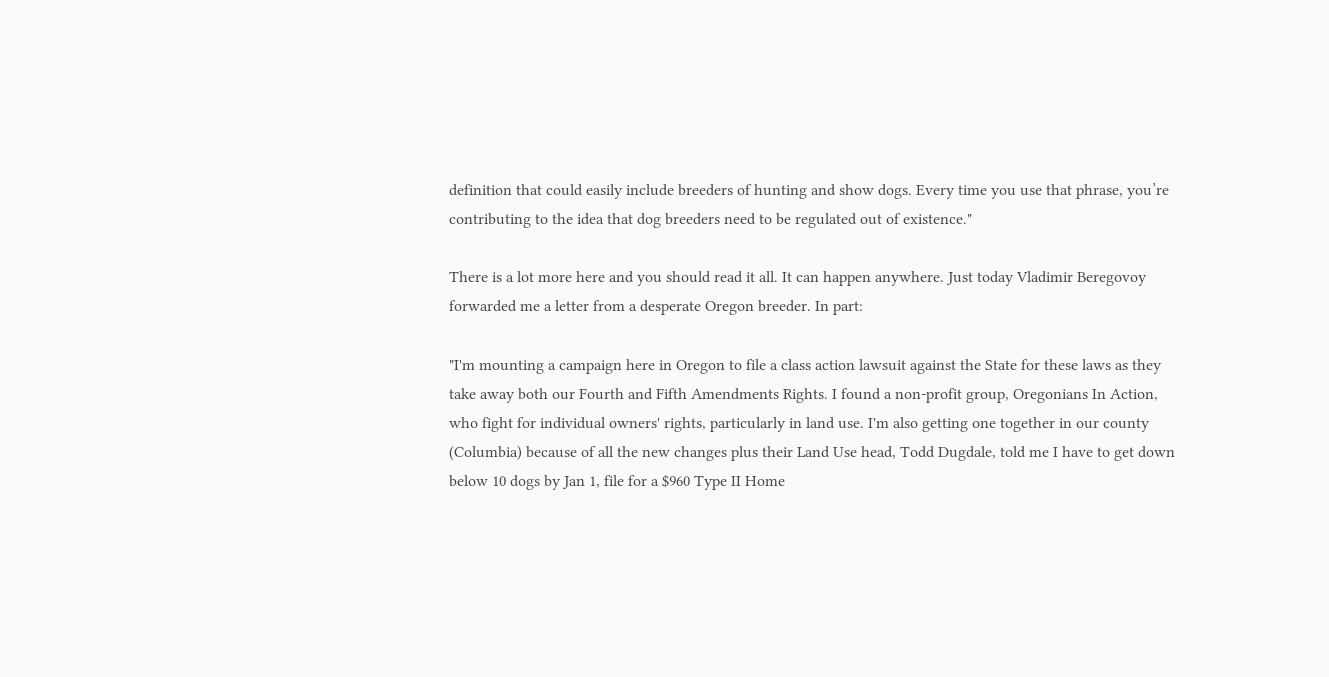definition that could easily include breeders of hunting and show dogs. Every time you use that phrase, you’re contributing to the idea that dog breeders need to be regulated out of existence."

There is a lot more here and you should read it all. It can happen anywhere. Just today Vladimir Beregovoy forwarded me a letter from a desperate Oregon breeder. In part:

"I'm mounting a campaign here in Oregon to file a class action lawsuit against the State for these laws as they take away both our Fourth and Fifth Amendments Rights. I found a non-profit group, Oregonians In Action, who fight for individual owners' rights, particularly in land use. I'm also getting one together in our county (Columbia) because of all the new changes plus their Land Use head, Todd Dugdale, told me I have to get down below 10 dogs by Jan 1, file for a $960 Type II Home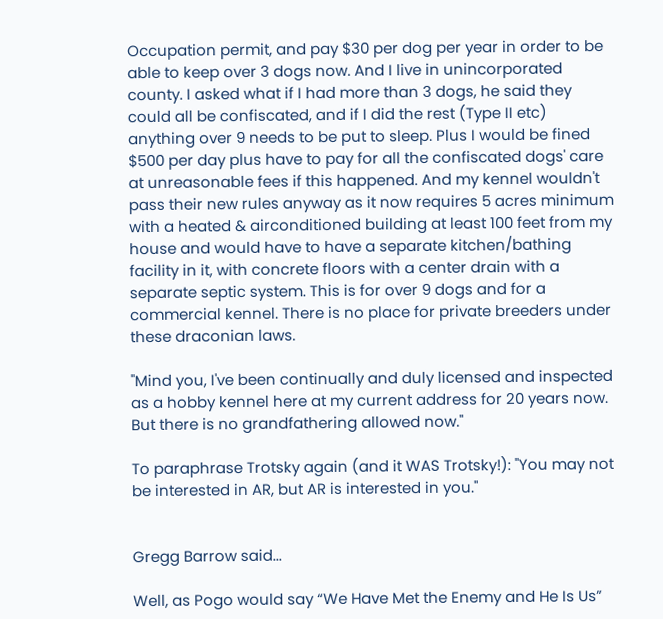Occupation permit, and pay $30 per dog per year in order to be able to keep over 3 dogs now. And I live in unincorporated county. I asked what if I had more than 3 dogs, he said they could all be confiscated, and if I did the rest (Type II etc) anything over 9 needs to be put to sleep. Plus I would be fined $500 per day plus have to pay for all the confiscated dogs' care at unreasonable fees if this happened. And my kennel wouldn't pass their new rules anyway as it now requires 5 acres minimum with a heated & airconditioned building at least 100 feet from my house and would have to have a separate kitchen/bathing facility in it, with concrete floors with a center drain with a separate septic system. This is for over 9 dogs and for a commercial kennel. There is no place for private breeders under these draconian laws.

"Mind you, I've been continually and duly licensed and inspected as a hobby kennel here at my current address for 20 years now. But there is no grandfathering allowed now."

To paraphrase Trotsky again (and it WAS Trotsky!): "You may not be interested in AR, but AR is interested in you."


Gregg Barrow said...

Well, as Pogo would say “We Have Met the Enemy and He Is Us”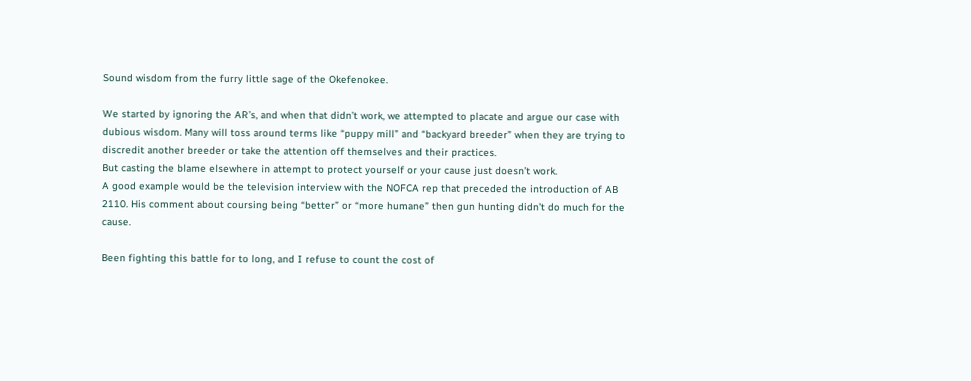Sound wisdom from the furry little sage of the Okefenokee.

We started by ignoring the AR’s, and when that didn’t work, we attempted to placate and argue our case with dubious wisdom. Many will toss around terms like “puppy mill” and “backyard breeder” when they are trying to discredit another breeder or take the attention off themselves and their practices.
But casting the blame elsewhere in attempt to protect yourself or your cause just doesn’t work.
A good example would be the television interview with the NOFCA rep that preceded the introduction of AB 2110. His comment about coursing being “better” or “more humane” then gun hunting didn’t do much for the cause.

Been fighting this battle for to long, and I refuse to count the cost of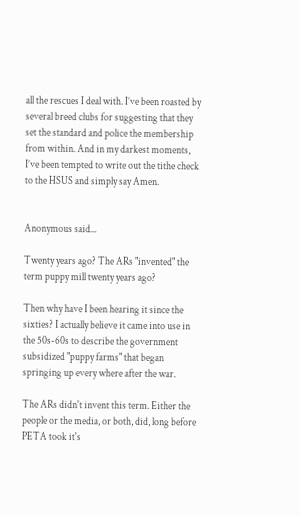all the rescues I deal with. I’ve been roasted by several breed clubs for suggesting that they set the standard and police the membership from within. And in my darkest moments, I’ve been tempted to write out the tithe check to the HSUS and simply say Amen.


Anonymous said...

Twenty years ago? The ARs "invented" the term puppy mill twenty years ago?

Then why have I been hearing it since the sixties? I actually believe it came into use in the 50s-60s to describe the government subsidized "puppy farms" that began springing up every where after the war.

The ARs didn't invent this term. Either the people or the media, or both, did, long before PETA took it's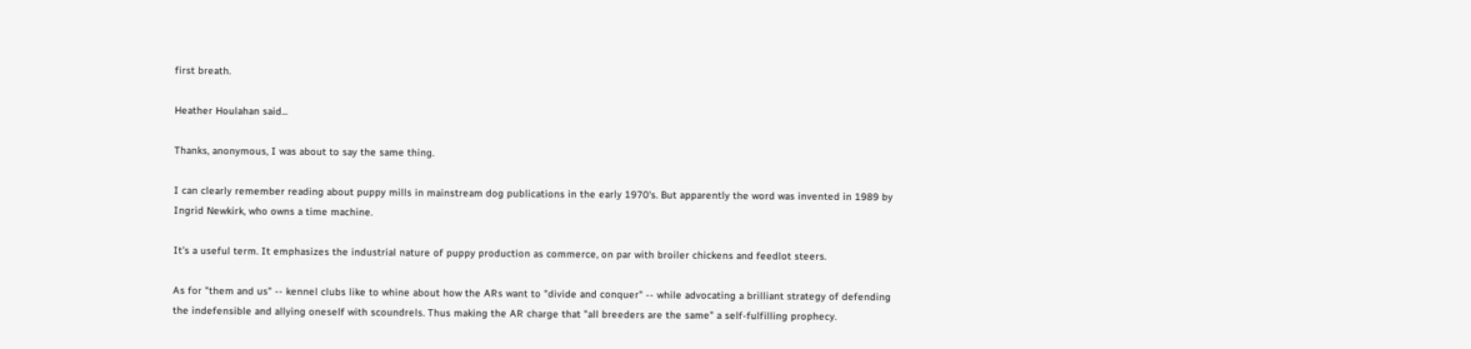first breath.

Heather Houlahan said...

Thanks, anonymous, I was about to say the same thing.

I can clearly remember reading about puppy mills in mainstream dog publications in the early 1970's. But apparently the word was invented in 1989 by Ingrid Newkirk, who owns a time machine.

It's a useful term. It emphasizes the industrial nature of puppy production as commerce, on par with broiler chickens and feedlot steers.

As for "them and us" -- kennel clubs like to whine about how the ARs want to "divide and conquer" -- while advocating a brilliant strategy of defending the indefensible and allying oneself with scoundrels. Thus making the AR charge that "all breeders are the same" a self-fulfilling prophecy.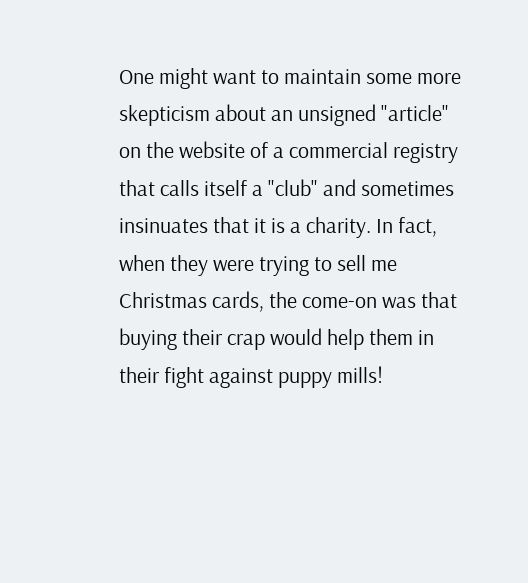One might want to maintain some more skepticism about an unsigned "article" on the website of a commercial registry that calls itself a "club" and sometimes insinuates that it is a charity. In fact, when they were trying to sell me Christmas cards, the come-on was that buying their crap would help them in their fight against puppy mills!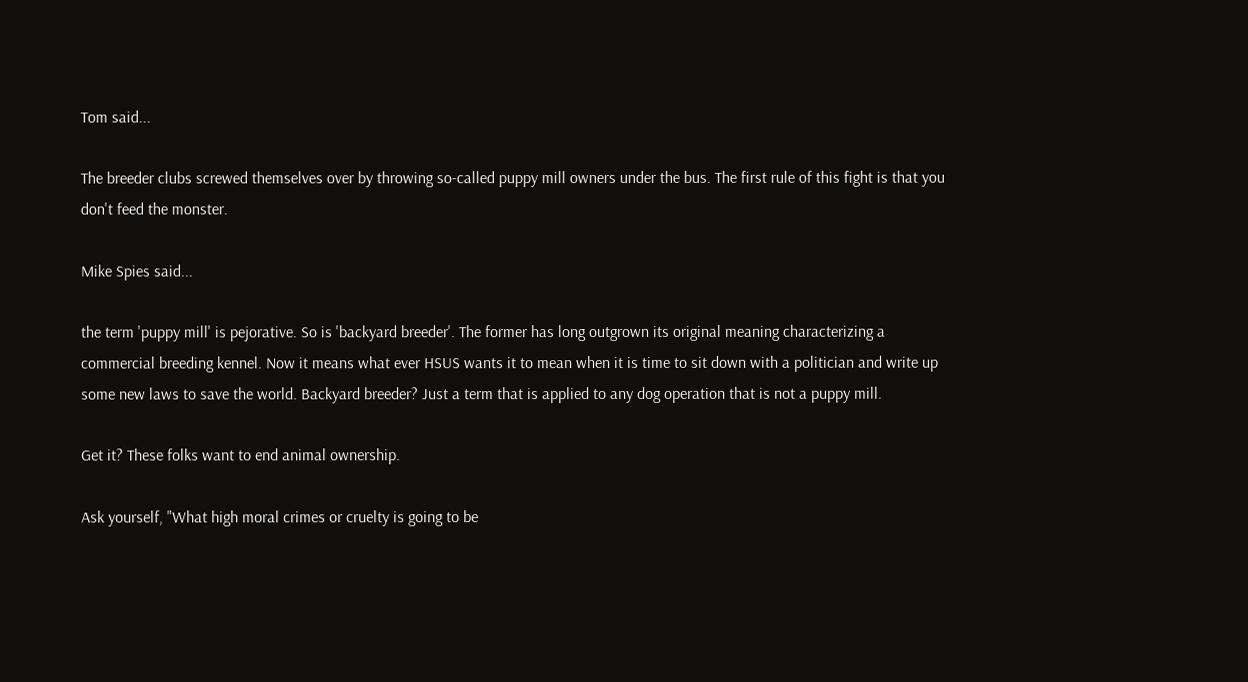Tom said...

The breeder clubs screwed themselves over by throwing so-called puppy mill owners under the bus. The first rule of this fight is that you don't feed the monster.

Mike Spies said...

the term 'puppy mill' is pejorative. So is 'backyard breeder'. The former has long outgrown its original meaning characterizing a commercial breeding kennel. Now it means what ever HSUS wants it to mean when it is time to sit down with a politician and write up some new laws to save the world. Backyard breeder? Just a term that is applied to any dog operation that is not a puppy mill.

Get it? These folks want to end animal ownership.

Ask yourself, "What high moral crimes or cruelty is going to be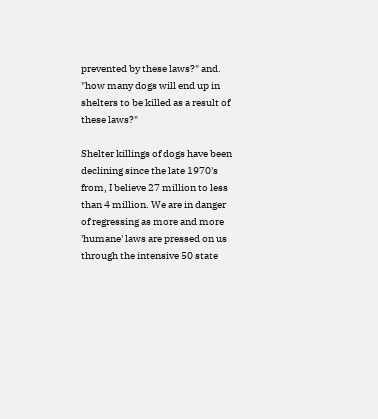prevented by these laws?" and. "how many dogs will end up in shelters to be killed as a result of these laws?"

Shelter killings of dogs have been declining since the late 1970's from, I believe 27 million to less than 4 million. We are in danger of regressing as more and more 'humane' laws are pressed on us through the intensive 50 state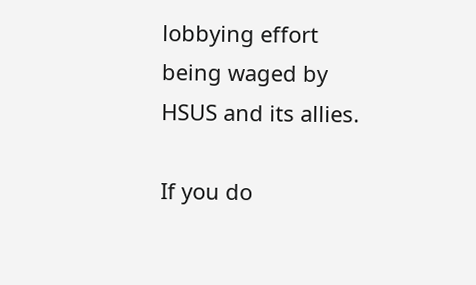lobbying effort being waged by HSUS and its allies.

If you do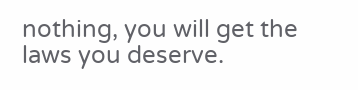nothing, you will get the laws you deserve.